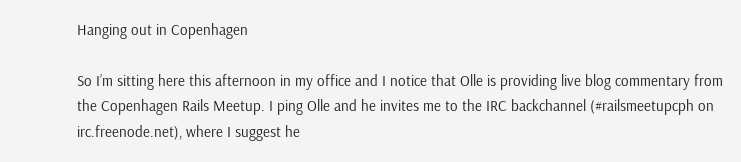Hanging out in Copenhagen

So I’m sitting here this afternoon in my office and I notice that Olle is providing live blog commentary from the Copenhagen Rails Meetup. I ping Olle and he invites me to the IRC backchannel (#railsmeetupcph on irc.freenode.net), where I suggest he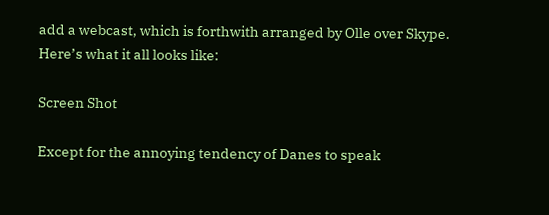add a webcast, which is forthwith arranged by Olle over Skype. Here’s what it all looks like:

Screen Shot

Except for the annoying tendency of Danes to speak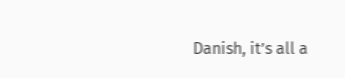Danish, it’s all a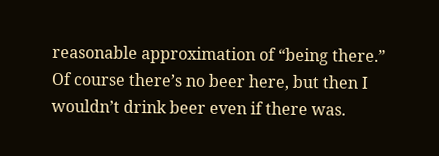reasonable approximation of “being there.” Of course there’s no beer here, but then I wouldn’t drink beer even if there was.